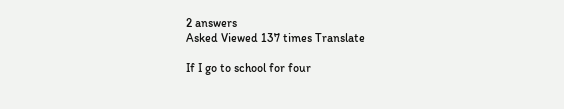2 answers
Asked Viewed 137 times Translate

If I go to school for four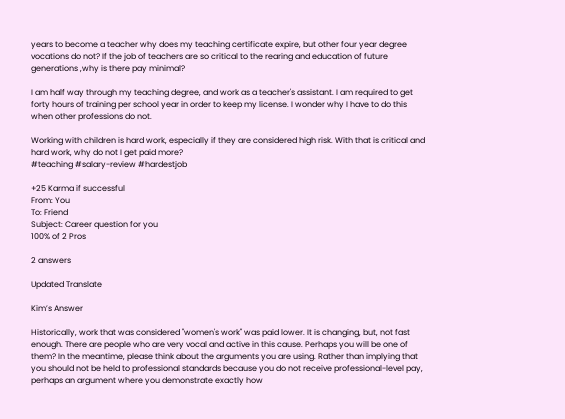years to become a teacher why does my teaching certificate expire, but other four year degree vocations do not? If the job of teachers are so critical to the rearing and education of future generations ,why is there pay minimal?

I am half way through my teaching degree, and work as a teacher's assistant. I am required to get forty hours of training per school year in order to keep my license. I wonder why I have to do this when other professions do not.

Working with children is hard work, especially if they are considered high risk. With that is critical and hard work, why do not I get paid more?
#teaching #salary-review #hardestjob

+25 Karma if successful
From: You
To: Friend
Subject: Career question for you
100% of 2 Pros

2 answers

Updated Translate

Kim’s Answer

Historically, work that was considered "women's work" was paid lower. It is changing, but, not fast enough. There are people who are very vocal and active in this cause. Perhaps you will be one of them? In the meantime, please think about the arguments you are using. Rather than implying that you should not be held to professional standards because you do not receive professional-level pay, perhaps an argument where you demonstrate exactly how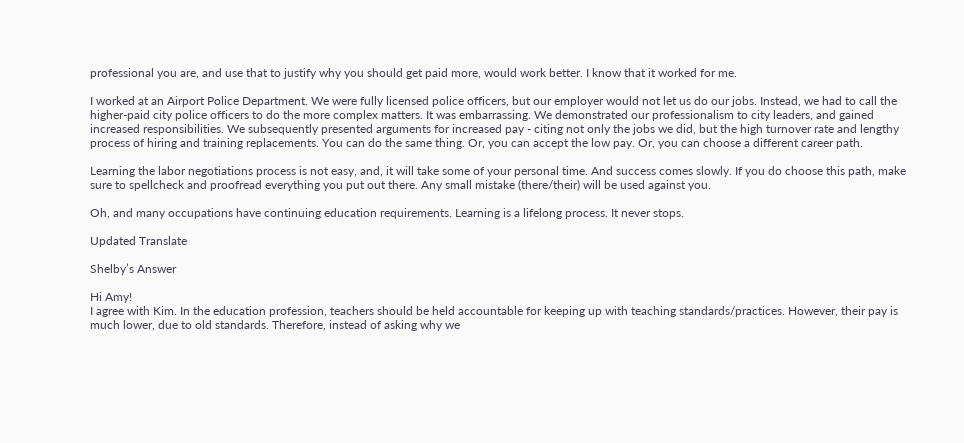professional you are, and use that to justify why you should get paid more, would work better. I know that it worked for me.

I worked at an Airport Police Department. We were fully licensed police officers, but our employer would not let us do our jobs. Instead, we had to call the higher-paid city police officers to do the more complex matters. It was embarrassing. We demonstrated our professionalism to city leaders, and gained increased responsibilities. We subsequently presented arguments for increased pay - citing not only the jobs we did, but the high turnover rate and lengthy process of hiring and training replacements. You can do the same thing. Or, you can accept the low pay. Or, you can choose a different career path.

Learning the labor negotiations process is not easy, and, it will take some of your personal time. And success comes slowly. If you do choose this path, make sure to spellcheck and proofread everything you put out there. Any small mistake (there/their) will be used against you.

Oh, and many occupations have continuing education requirements. Learning is a lifelong process. It never stops.

Updated Translate

Shelby’s Answer

Hi Amy!
I agree with Kim. In the education profession, teachers should be held accountable for keeping up with teaching standards/practices. However, their pay is much lower, due to old standards. Therefore, instead of asking why we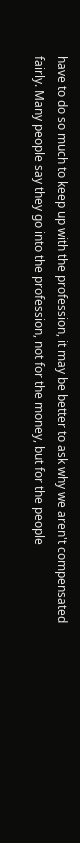have to do so much to keep up with the profession, it may be better to ask why we aren't compensated fairly. Many people say they go into the profession, not for the money, but for the people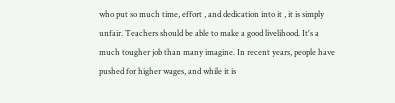who put so much time, effort , and dedication into it , it is simply unfair. Teachers should be able to make a good livelihood. It's a much tougher job than many imagine. In recent years, people have pushed for higher wages, and while it is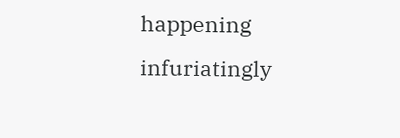happening infuriatingly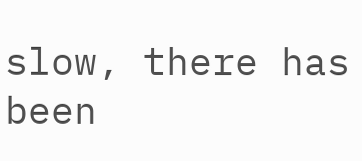slow, there has been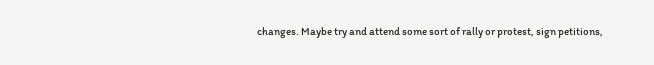changes. Maybe try and attend some sort of rally or protest, sign petitions,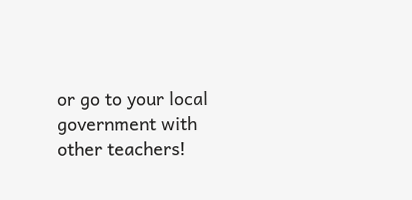or go to your local government with other teachers!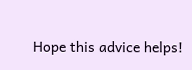Hope this advice helps!